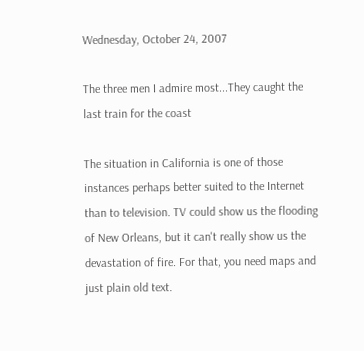Wednesday, October 24, 2007

The three men I admire most...They caught the last train for the coast

The situation in California is one of those instances perhaps better suited to the Internet than to television. TV could show us the flooding of New Orleans, but it can't really show us the devastation of fire. For that, you need maps and just plain old text.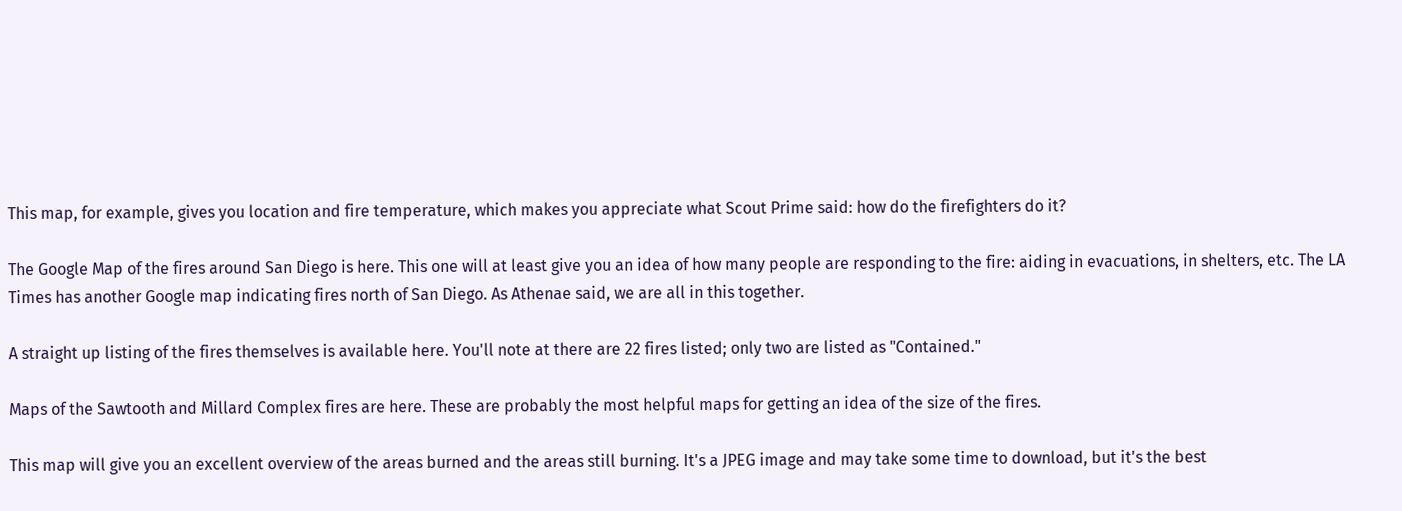This map, for example, gives you location and fire temperature, which makes you appreciate what Scout Prime said: how do the firefighters do it?

The Google Map of the fires around San Diego is here. This one will at least give you an idea of how many people are responding to the fire: aiding in evacuations, in shelters, etc. The LA Times has another Google map indicating fires north of San Diego. As Athenae said, we are all in this together.

A straight up listing of the fires themselves is available here. You'll note at there are 22 fires listed; only two are listed as "Contained."

Maps of the Sawtooth and Millard Complex fires are here. These are probably the most helpful maps for getting an idea of the size of the fires.

This map will give you an excellent overview of the areas burned and the areas still burning. It's a JPEG image and may take some time to download, but it's the best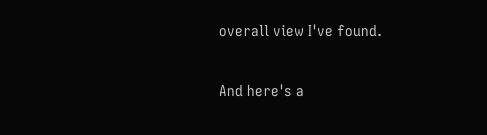overall view I've found.

And here's a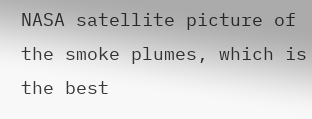NASA satellite picture of the smoke plumes, which is the best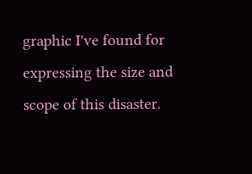graphic I've found for expressing the size and scope of this disaster.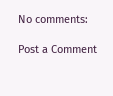No comments:

Post a Comment